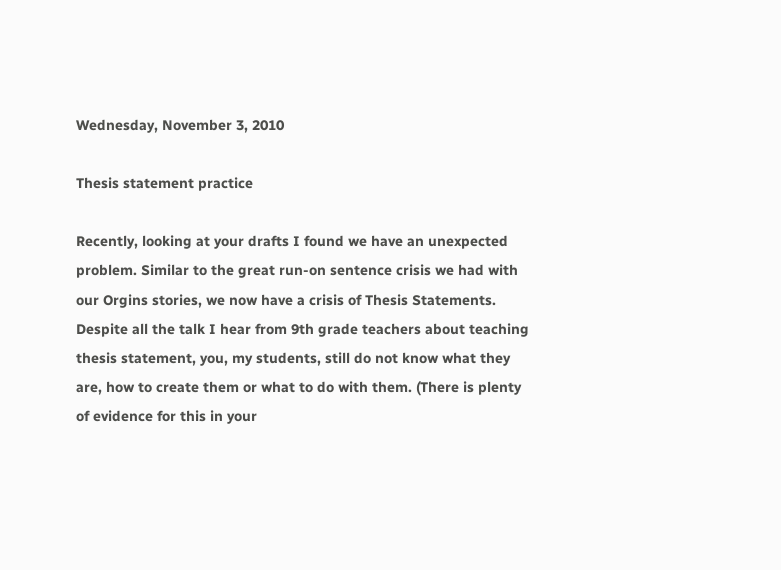Wednesday, November 3, 2010

Thesis statement practice

Recently, looking at your drafts I found we have an unexpected problem. Similar to the great run-on sentence crisis we had with our Orgins stories, we now have a crisis of Thesis Statements. Despite all the talk I hear from 9th grade teachers about teaching thesis statement, you, my students, still do not know what they are, how to create them or what to do with them. (There is plenty of evidence for this in your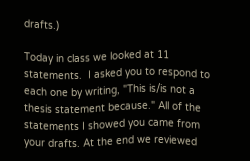drafts.)

Today in class we looked at 11 statements.  I asked you to respond to each one by writing, "This is/is not a thesis statement because." All of the statements I showed you came from your drafts. At the end we reviewed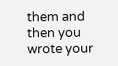them and then you wrote your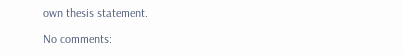own thesis statement.

No comments: